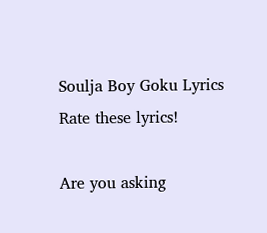Soulja Boy Goku Lyrics
Rate these lyrics!

Are you asking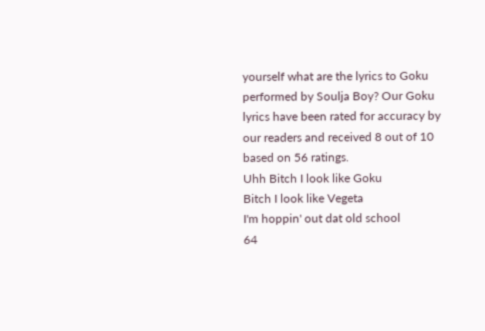yourself what are the lyrics to Goku performed by Soulja Boy? Our Goku lyrics have been rated for accuracy by our readers and received 8 out of 10 based on 56 ratings.
Uhh Bitch I look like Goku
Bitch I look like Vegeta
I'm hoppin' out dat old school
64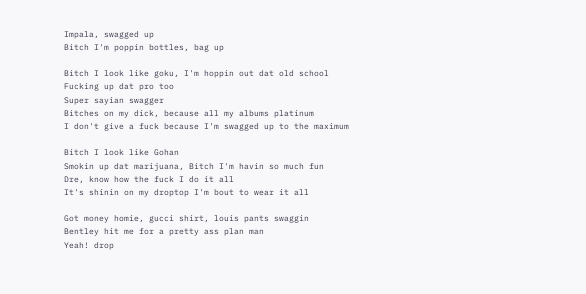Impala, swagged up
Bitch I'm poppin bottles, bag up

Bitch I look like goku, I'm hoppin out dat old school
Fucking up dat pro too
Super sayian swagger
Bitches on my dick, because all my albums platinum
I don't give a fuck because I'm swagged up to the maximum

Bitch I look like Gohan
Smokin up dat marijuana, Bitch I'm havin so much fun
Dre, know how the fuck I do it all
It's shinin on my droptop I'm bout to wear it all

Got money homie, gucci shirt, louis pants swaggin
Bentley hit me for a pretty ass plan man
Yeah! drop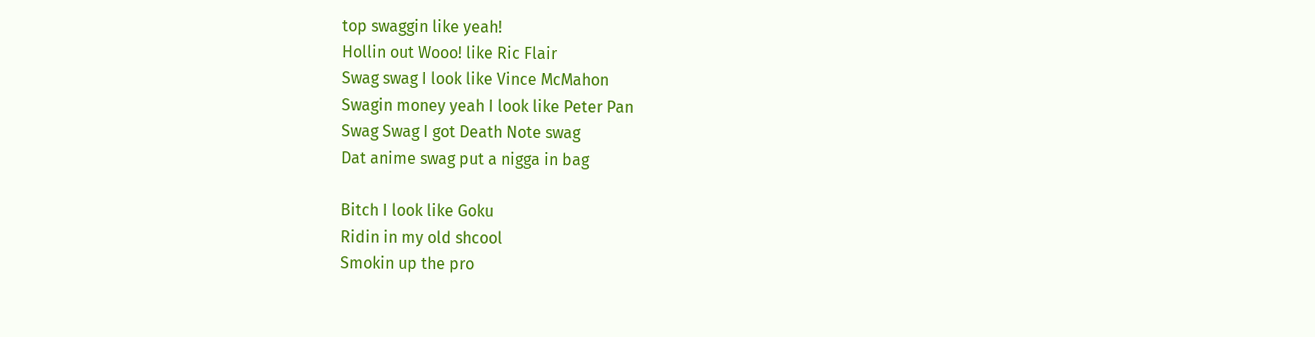top swaggin like yeah!
Hollin out Wooo! like Ric Flair
Swag swag I look like Vince McMahon
Swagin money yeah I look like Peter Pan
Swag Swag I got Death Note swag
Dat anime swag put a nigga in bag

Bitch I look like Goku
Ridin in my old shcool
Smokin up the pro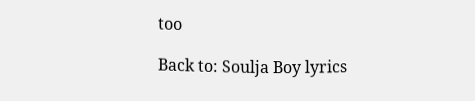too

Back to: Soulja Boy lyrics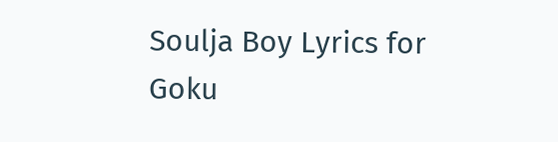Soulja Boy Lyrics for Goku